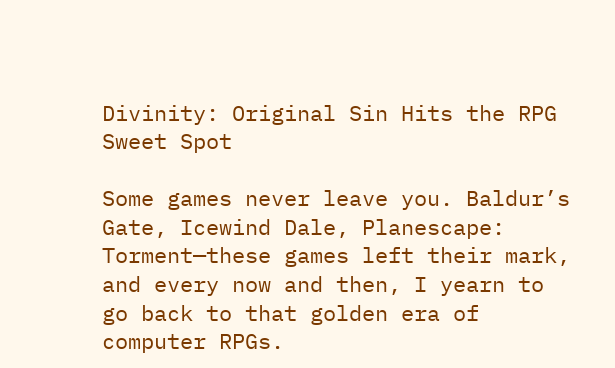Divinity: Original Sin Hits the RPG Sweet Spot

Some games never leave you. Baldur’s Gate, Icewind Dale, Planescape: Torment—these games left their mark, and every now and then, I yearn to go back to that golden era of computer RPGs.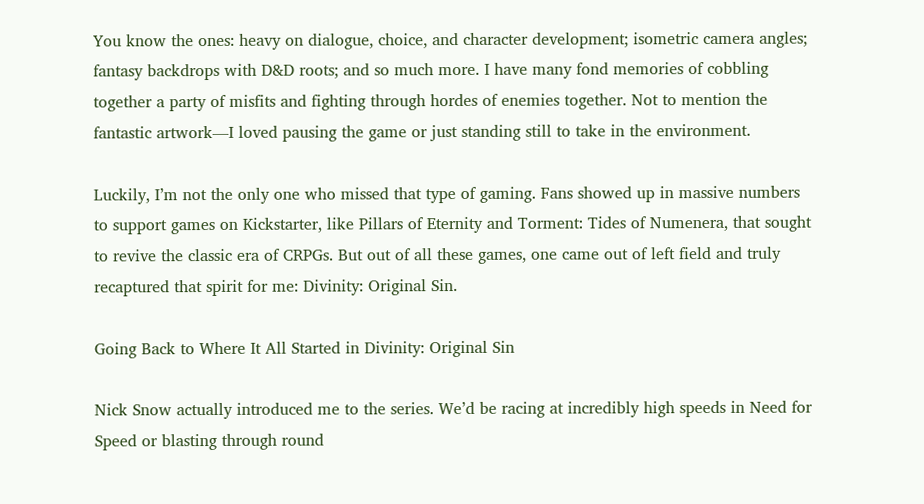You know the ones: heavy on dialogue, choice, and character development; isometric camera angles; fantasy backdrops with D&D roots; and so much more. I have many fond memories of cobbling together a party of misfits and fighting through hordes of enemies together. Not to mention the fantastic artwork—I loved pausing the game or just standing still to take in the environment.

Luckily, I’m not the only one who missed that type of gaming. Fans showed up in massive numbers to support games on Kickstarter, like Pillars of Eternity and Torment: Tides of Numenera, that sought to revive the classic era of CRPGs. But out of all these games, one came out of left field and truly recaptured that spirit for me: Divinity: Original Sin.

Going Back to Where It All Started in Divinity: Original Sin

Nick Snow actually introduced me to the series. We’d be racing at incredibly high speeds in Need for Speed or blasting through round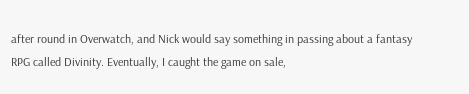after round in Overwatch, and Nick would say something in passing about a fantasy RPG called Divinity. Eventually, I caught the game on sale,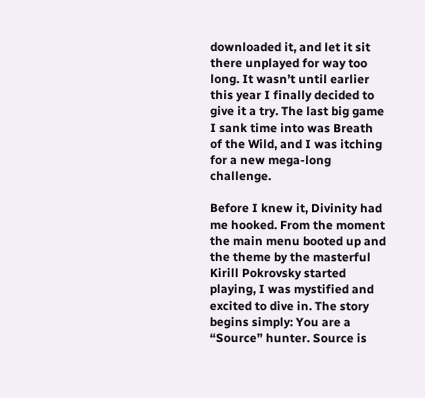downloaded it, and let it sit there unplayed for way too long. It wasn’t until earlier this year I finally decided to give it a try. The last big game I sank time into was Breath of the Wild, and I was itching for a new mega-long challenge.

Before I knew it, Divinity had me hooked. From the moment the main menu booted up and the theme by the masterful Kirill Pokrovsky started playing, I was mystified and excited to dive in. The story begins simply: You are a “Source” hunter. Source is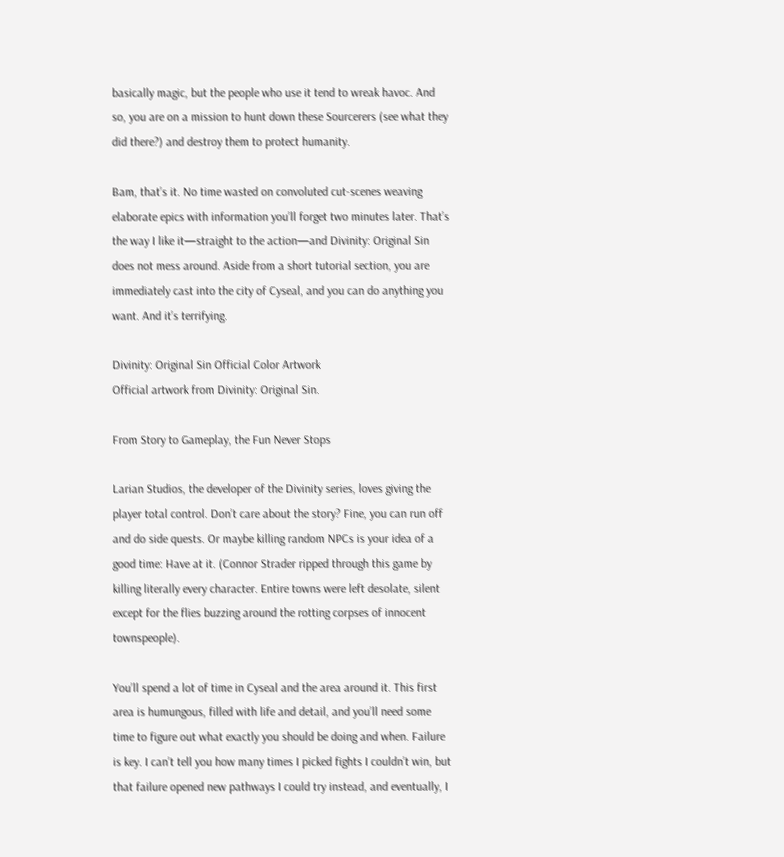basically magic, but the people who use it tend to wreak havoc. And so, you are on a mission to hunt down these Sourcerers (see what they did there?) and destroy them to protect humanity.

Bam, that’s it. No time wasted on convoluted cut-scenes weaving elaborate epics with information you’ll forget two minutes later. That’s the way I like it—straight to the action—and Divinity: Original Sin does not mess around. Aside from a short tutorial section, you are immediately cast into the city of Cyseal, and you can do anything you want. And it’s terrifying.

Divinity: Original Sin Official Color Artwork
Official artwork from Divinity: Original Sin.

From Story to Gameplay, the Fun Never Stops

Larian Studios, the developer of the Divinity series, loves giving the player total control. Don’t care about the story? Fine, you can run off and do side quests. Or maybe killing random NPCs is your idea of a good time: Have at it. (Connor Strader ripped through this game by killing literally every character. Entire towns were left desolate, silent except for the flies buzzing around the rotting corpses of innocent townspeople).

You’ll spend a lot of time in Cyseal and the area around it. This first area is humungous, filled with life and detail, and you’ll need some time to figure out what exactly you should be doing and when. Failure is key. I can’t tell you how many times I picked fights I couldn’t win, but that failure opened new pathways I could try instead, and eventually, I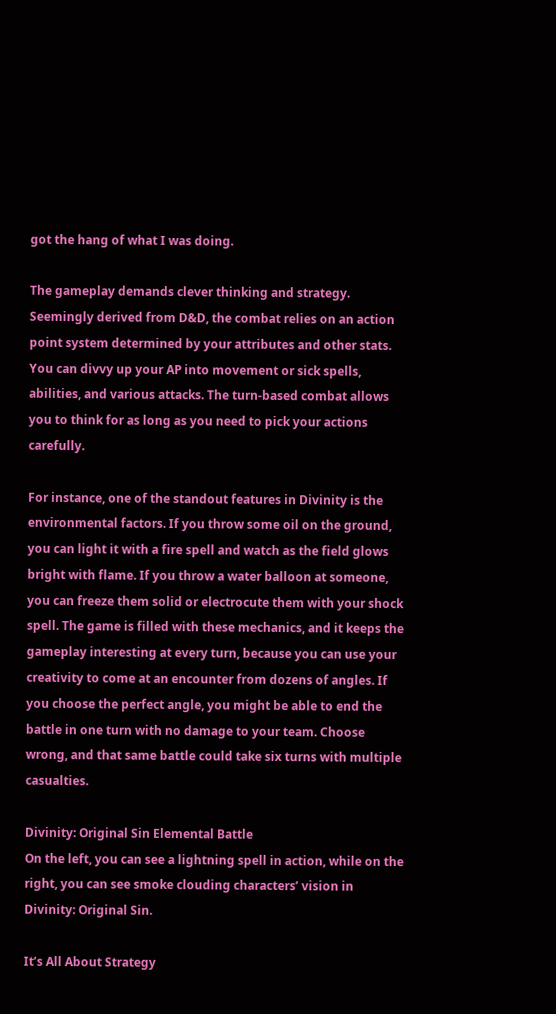got the hang of what I was doing.

The gameplay demands clever thinking and strategy. Seemingly derived from D&D, the combat relies on an action point system determined by your attributes and other stats. You can divvy up your AP into movement or sick spells, abilities, and various attacks. The turn-based combat allows you to think for as long as you need to pick your actions carefully.

For instance, one of the standout features in Divinity is the environmental factors. If you throw some oil on the ground, you can light it with a fire spell and watch as the field glows bright with flame. If you throw a water balloon at someone, you can freeze them solid or electrocute them with your shock spell. The game is filled with these mechanics, and it keeps the gameplay interesting at every turn, because you can use your creativity to come at an encounter from dozens of angles. If you choose the perfect angle, you might be able to end the battle in one turn with no damage to your team. Choose wrong, and that same battle could take six turns with multiple casualties.

Divinity: Original Sin Elemental Battle
On the left, you can see a lightning spell in action, while on the right, you can see smoke clouding characters’ vision in Divinity: Original Sin.

It’s All About Strategy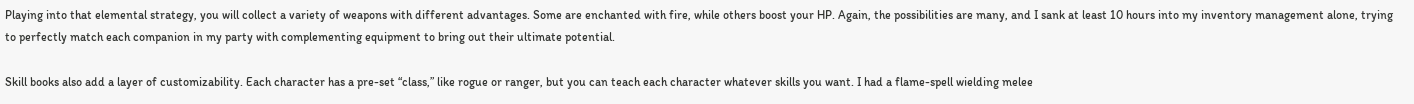Playing into that elemental strategy, you will collect a variety of weapons with different advantages. Some are enchanted with fire, while others boost your HP. Again, the possibilities are many, and I sank at least 10 hours into my inventory management alone, trying to perfectly match each companion in my party with complementing equipment to bring out their ultimate potential.

Skill books also add a layer of customizability. Each character has a pre-set “class,” like rogue or ranger, but you can teach each character whatever skills you want. I had a flame-spell wielding melee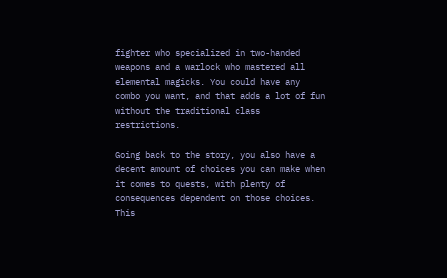fighter who specialized in two-handed weapons and a warlock who mastered all elemental magicks. You could have any combo you want, and that adds a lot of fun without the traditional class restrictions.

Going back to the story, you also have a decent amount of choices you can make when it comes to quests, with plenty of consequences dependent on those choices. This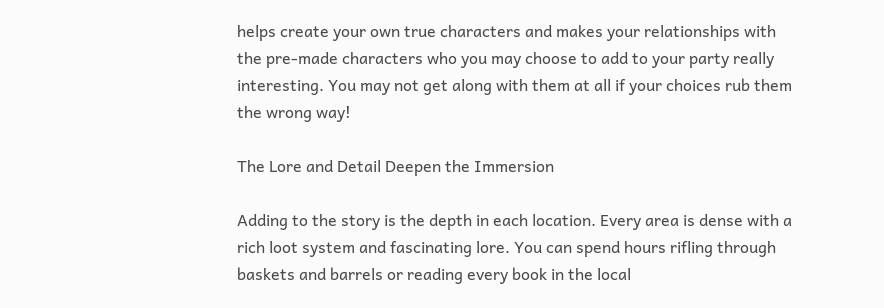helps create your own true characters and makes your relationships with the pre-made characters who you may choose to add to your party really interesting. You may not get along with them at all if your choices rub them the wrong way!

The Lore and Detail Deepen the Immersion

Adding to the story is the depth in each location. Every area is dense with a rich loot system and fascinating lore. You can spend hours rifling through baskets and barrels or reading every book in the local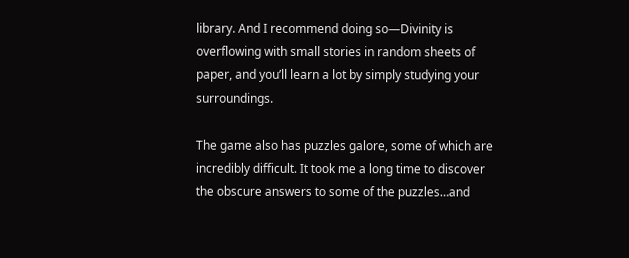library. And I recommend doing so—Divinity is overflowing with small stories in random sheets of paper, and you’ll learn a lot by simply studying your surroundings.

The game also has puzzles galore, some of which are incredibly difficult. It took me a long time to discover the obscure answers to some of the puzzles…and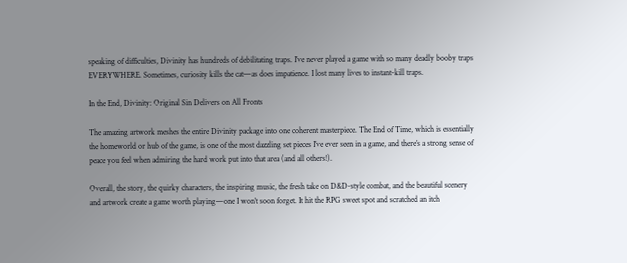speaking of difficulties, Divinity has hundreds of debilitating traps. I’ve never played a game with so many deadly booby traps EVERYWHERE. Sometimes, curiosity kills the cat—as does impatience. I lost many lives to instant-kill traps.

In the End, Divinity: Original Sin Delivers on All Fronts

The amazing artwork meshes the entire Divinity package into one coherent masterpiece. The End of Time, which is essentially the homeworld or hub of the game, is one of the most dazzling set pieces I’ve ever seen in a game, and there’s a strong sense of peace you feel when admiring the hard work put into that area (and all others!).

Overall, the story, the quirky characters, the inspiring music, the fresh take on D&D-style combat, and the beautiful scenery and artwork create a game worth playing—one I won’t soon forget. It hit the RPG sweet spot and scratched an itch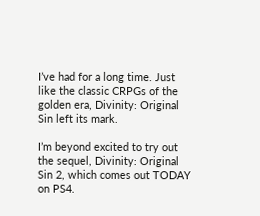I’ve had for a long time. Just like the classic CRPGs of the golden era, Divinity: Original Sin left its mark.

I’m beyond excited to try out the sequel, Divinity: Original Sin 2, which comes out TODAY on PS4.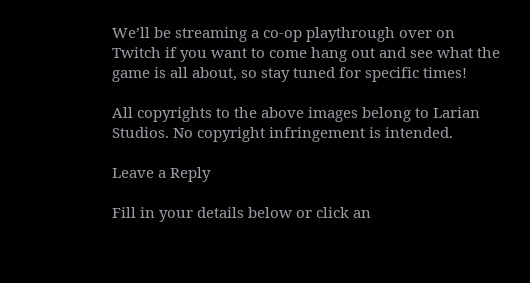We’ll be streaming a co-op playthrough over on Twitch if you want to come hang out and see what the game is all about, so stay tuned for specific times!

All copyrights to the above images belong to Larian Studios. No copyright infringement is intended.

Leave a Reply

Fill in your details below or click an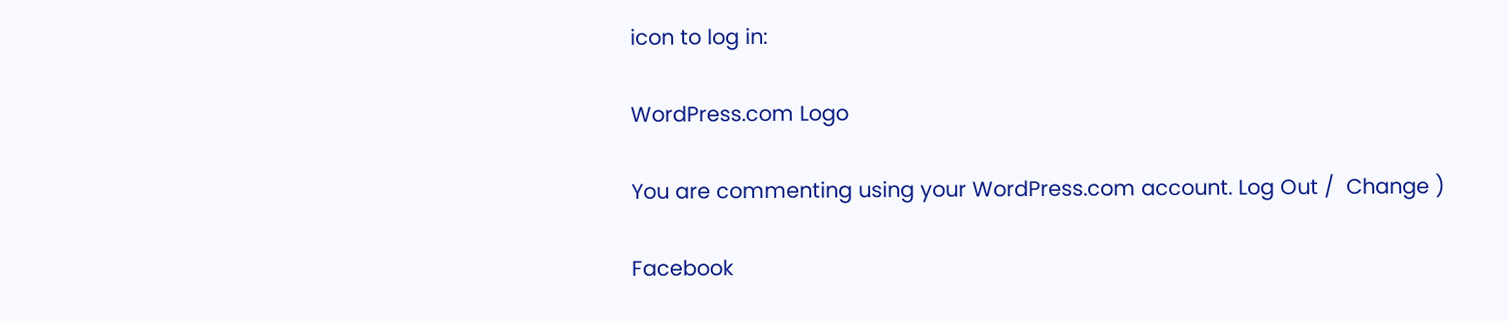icon to log in:

WordPress.com Logo

You are commenting using your WordPress.com account. Log Out /  Change )

Facebook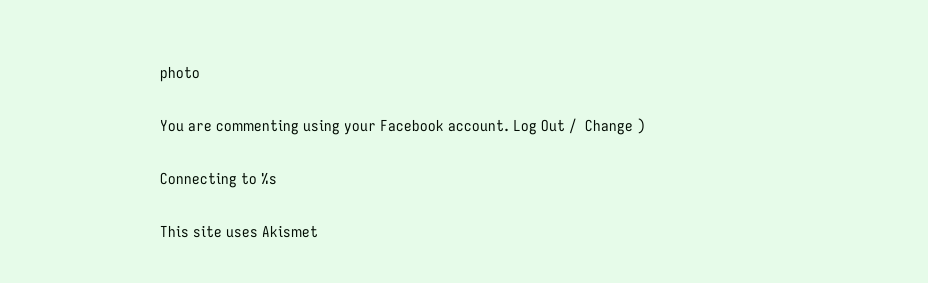photo

You are commenting using your Facebook account. Log Out /  Change )

Connecting to %s

This site uses Akismet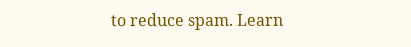to reduce spam. Learn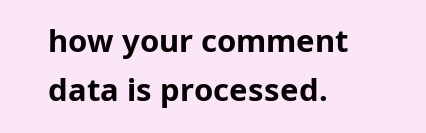how your comment data is processed.